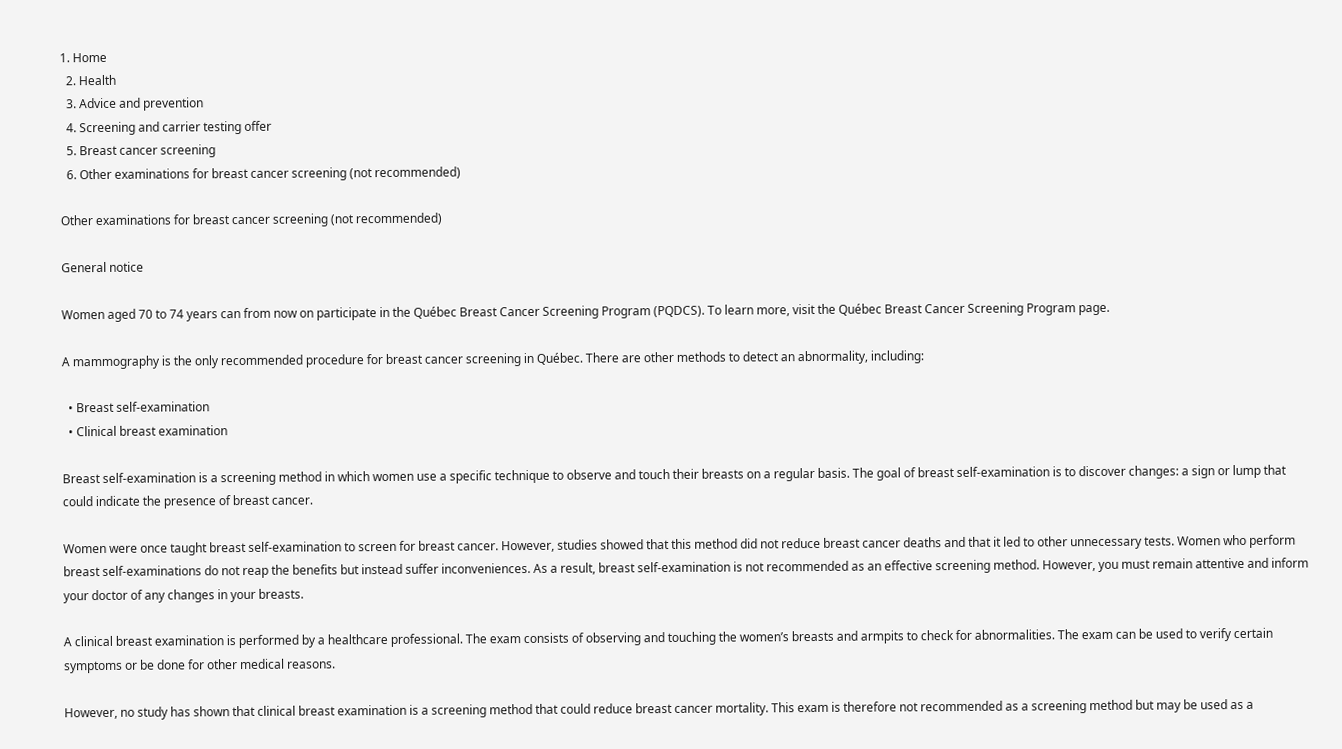1. Home
  2. Health
  3. Advice and prevention
  4. Screening and carrier testing offer
  5. Breast cancer screening
  6. Other examinations for breast cancer screening (not recommended)

Other examinations for breast cancer screening (not recommended)

General notice

Women aged 70 to 74 years can from now on participate in the Québec Breast Cancer Screening Program (PQDCS). To learn more, visit the Québec Breast Cancer Screening Program page.

A mammography is the only recommended procedure for breast cancer screening in Québec. There are other methods to detect an abnormality, including:

  • Breast self-examination
  • Clinical breast examination

Breast self-examination is a screening method in which women use a specific technique to observe and touch their breasts on a regular basis. The goal of breast self-examination is to discover changes: a sign or lump that could indicate the presence of breast cancer.

Women were once taught breast self-examination to screen for breast cancer. However, studies showed that this method did not reduce breast cancer deaths and that it led to other unnecessary tests. Women who perform breast self-examinations do not reap the benefits but instead suffer inconveniences. As a result, breast self-examination is not recommended as an effective screening method. However, you must remain attentive and inform your doctor of any changes in your breasts.

A clinical breast examination is performed by a healthcare professional. The exam consists of observing and touching the women’s breasts and armpits to check for abnormalities. The exam can be used to verify certain symptoms or be done for other medical reasons.

However, no study has shown that clinical breast examination is a screening method that could reduce breast cancer mortality. This exam is therefore not recommended as a screening method but may be used as a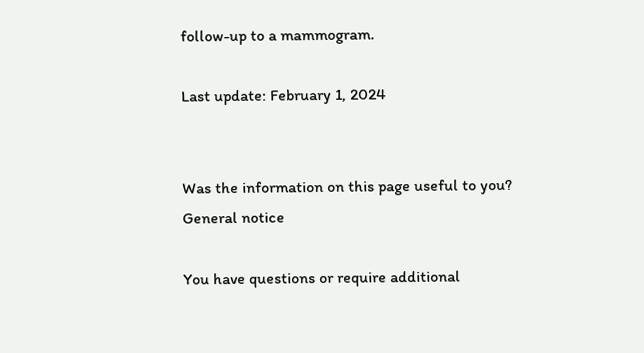follow-up to a mammogram.

Last update: February 1, 2024


Was the information on this page useful to you?
General notice

You have questions or require additional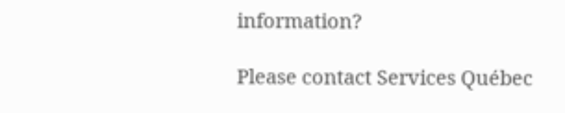information?

Please contact Services Québec